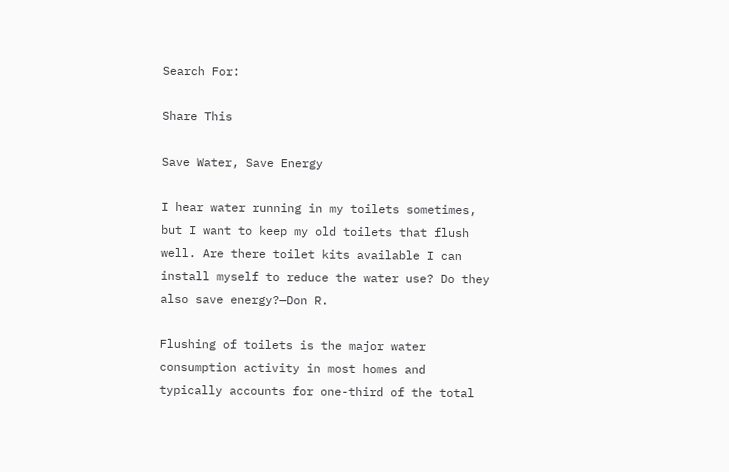Search For:

Share This

Save Water, Save Energy

I hear water running in my toilets sometimes, but I want to keep my old toilets that flush well. Are there toilet kits available I can install myself to reduce the water use? Do they also save energy?—Don R.

Flushing of toilets is the major water consumption activity in most homes and typically accounts for one-third of the total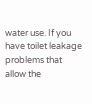water use. If you have toilet leakage problems that allow the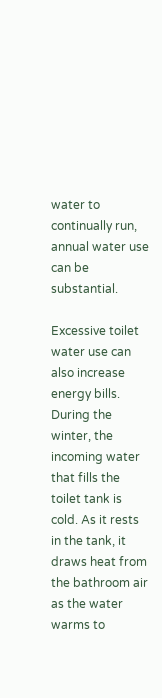water to continually run, annual water use can be substantial.

Excessive toilet water use can also increase energy bills. During the winter, the incoming water that fills the toilet tank is cold. As it rests in the tank, it draws heat from the bathroom air as the water warms to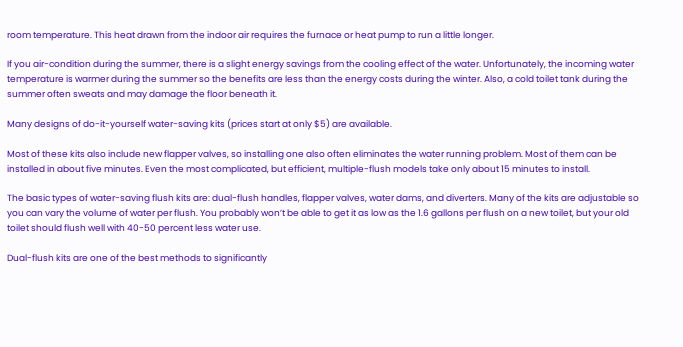room temperature. This heat drawn from the indoor air requires the furnace or heat pump to run a little longer.

If you air-condition during the summer, there is a slight energy savings from the cooling effect of the water. Unfortunately, the incoming water temperature is warmer during the summer so the benefits are less than the energy costs during the winter. Also, a cold toilet tank during the summer often sweats and may damage the floor beneath it.

Many designs of do-it-yourself water-saving kits (prices start at only $5) are available.

Most of these kits also include new flapper valves, so installing one also often eliminates the water running problem. Most of them can be installed in about five minutes. Even the most complicated, but efficient, multiple-flush models take only about 15 minutes to install.

The basic types of water-saving flush kits are: dual-flush handles, flapper valves, water dams, and diverters. Many of the kits are adjustable so you can vary the volume of water per flush. You probably won’t be able to get it as low as the 1.6 gallons per flush on a new toilet, but your old toilet should flush well with 40-50 percent less water use.

Dual-flush kits are one of the best methods to significantly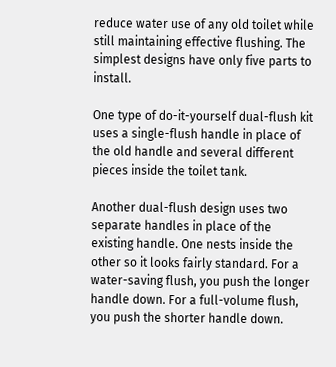reduce water use of any old toilet while still maintaining effective flushing. The simplest designs have only five parts to install.

One type of do-it-yourself dual-flush kit uses a single-flush handle in place of the old handle and several different pieces inside the toilet tank.

Another dual-flush design uses two separate handles in place of the existing handle. One nests inside the other so it looks fairly standard. For a water-saving flush, you push the longer handle down. For a full-volume flush, you push the shorter handle down.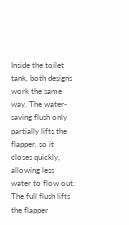Inside the toilet tank, both designs work the same way. The water-saving flush only partially lifts the flapper, so it closes quickly, allowing less water to flow out. The full flush lifts the flapper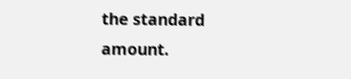the standard amount.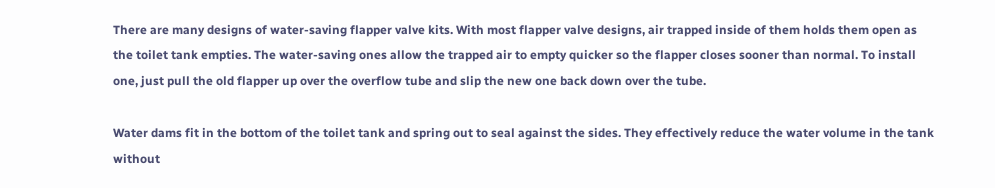There are many designs of water-saving flapper valve kits. With most flapper valve designs, air trapped inside of them holds them open as the toilet tank empties. The water-saving ones allow the trapped air to empty quicker so the flapper closes sooner than normal. To install one, just pull the old flapper up over the overflow tube and slip the new one back down over the tube.

Water dams fit in the bottom of the toilet tank and spring out to seal against the sides. They effectively reduce the water volume in the tank without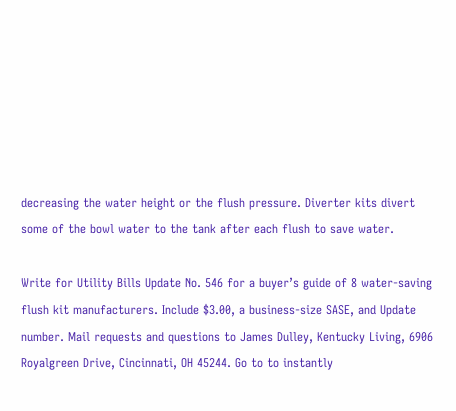decreasing the water height or the flush pressure. Diverter kits divert some of the bowl water to the tank after each flush to save water.

Write for Utility Bills Update No. 546 for a buyer’s guide of 8 water-saving flush kit manufacturers. Include $3.00, a business-size SASE, and Update number. Mail requests and questions to James Dulley, Kentucky Living, 6906 Royalgreen Drive, Cincinnati, OH 45244. Go to to instantly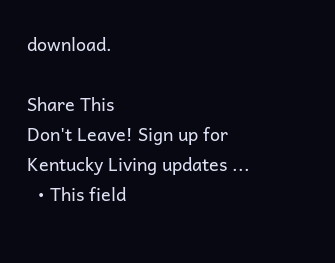download.

Share This
Don't Leave! Sign up for Kentucky Living updates ...
  • This field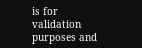is for validation purposes and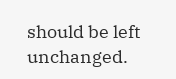should be left unchanged.